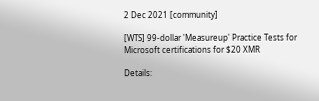2 Dec 2021 [community]

[WTS] 99-dollar 'Measureup' Practice Tests for Microsoft certifications for $20 XMR

Details: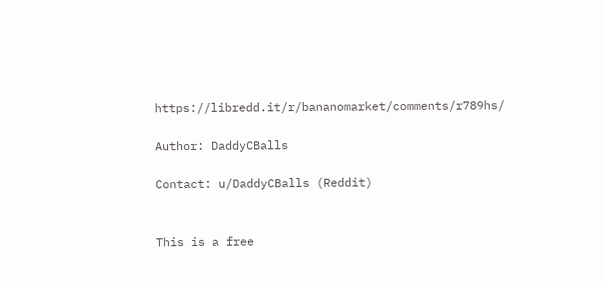https://libredd.it/r/bananomarket/comments/r789hs/

Author: DaddyCBalls

Contact: u/DaddyCBalls (Reddit)


This is a free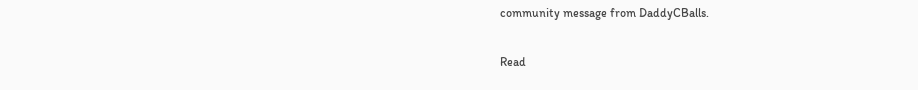community message from DaddyCBalls.

Read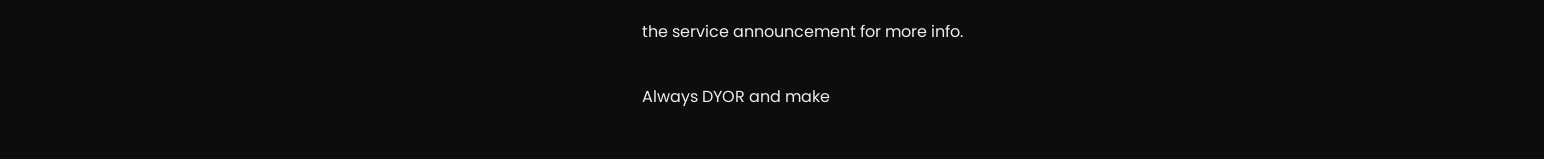the service announcement for more info.

Always DYOR and make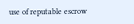use of reputable escrow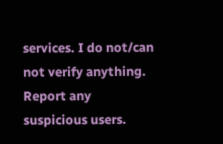services. I do not/can not verify anything. Report any suspicious users.